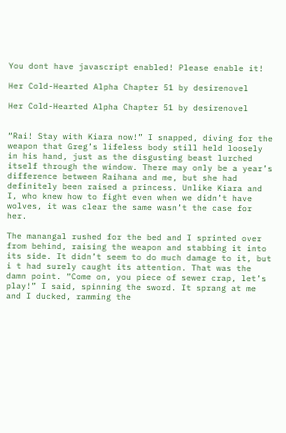You dont have javascript enabled! Please enable it!

Her Cold-Hearted Alpha Chapter 51 by desirenovel

Her Cold-Hearted Alpha Chapter 51 by desirenovel


“Rai! Stay with Kiara now!” I snapped, diving for the weapon that Greg’s lifeless body still held loosely in his hand, just as the disgusting beast lurched itself through the window. There may only be a year’s difference between Raihana and me, but she had definitely been raised a princess. Unlike Kiara and I, who knew how to fight even when we didn’t have wolves, it was clear the same wasn’t the case for her.

The manangal rushed for the bed and I sprinted over from behind, raising the weapon and stabbing it into its side. It didn’t seem to do much damage to it, but i t had surely caught its attention. That was the damn point. “Come on, you piece of sewer crap, let’s play!” I said, spinning the sword. It sprang at me and I ducked, ramming the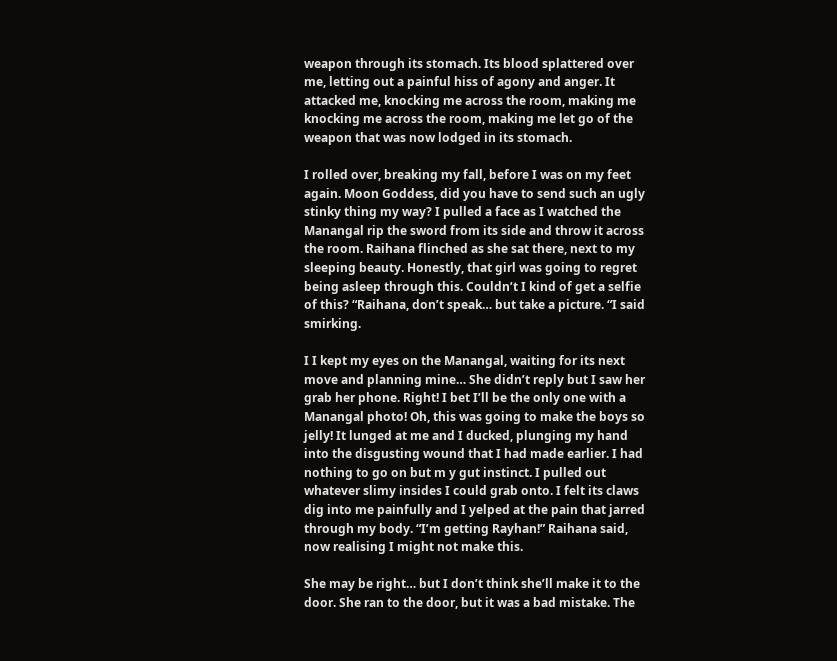weapon through its stomach. Its blood splattered over me, letting out a painful hiss of agony and anger. It attacked me, knocking me across the room, making me knocking me across the room, making me let go of the weapon that was now lodged in its stomach.

I rolled over, breaking my fall, before I was on my feet again. Moon Goddess, did you have to send such an ugly stinky thing my way? I pulled a face as I watched the Manangal rip the sword from its side and throw it across the room. Raihana flinched as she sat there, next to my sleeping beauty. Honestly, that girl was going to regret being asleep through this. Couldn’t I kind of get a selfie of this? “Raihana, don’t speak… but take a picture. “I said smirking.

I I kept my eyes on the Manangal, waiting for its next move and planning mine… She didn’t reply but I saw her grab her phone. Right! I bet I’ll be the only one with a Manangal photo! Oh, this was going to make the boys so jelly! It lunged at me and I ducked, plunging my hand into the disgusting wound that I had made earlier. I had nothing to go on but m y gut instinct. I pulled out whatever slimy insides I could grab onto. I felt its claws dig into me painfully and I yelped at the pain that jarred through my body. “I’m getting Rayhan!” Raihana said, now realising I might not make this.

She may be right… but I don’t think she’ll make it to the door. She ran to the door, but it was a bad mistake. The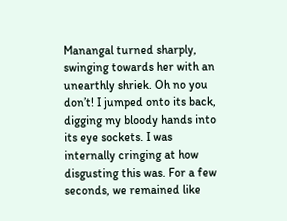Manangal turned sharply, swinging towards her with an unearthly shriek. Oh no you don’t! I jumped onto its back, digging my bloody hands into its eye sockets. I was internally cringing at how disgusting this was. For a few seconds, we remained like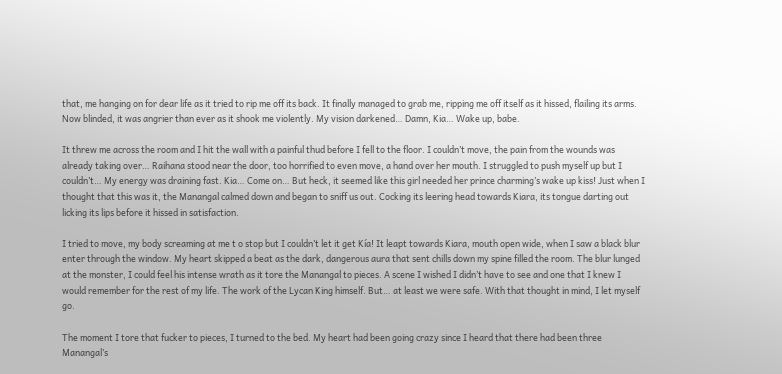that, me hanging on for dear life as it tried to rip me off its back. It finally managed to grab me, ripping me off itself as it hissed, flailing its arms. Now blinded, it was angrier than ever as it shook me violently. My vision darkened… Damn, Kia… Wake up, babe.

It threw me across the room and I hit the wall with a painful thud before I fell to the floor. I couldn’t move, the pain from the wounds was already taking over… Raihana stood near the door, too horrified to even move, a hand over her mouth. I struggled to push myself up but I couldn’t… My energy was draining fast. Kia… Come on… But heck, it seemed like this girl needed her prince charming’s wake up kiss! Just when I thought that this was it, the Manangal calmed down and began to sniff us out. Cocking its leering head towards Kiara, its tongue darting out licking its lips before it hissed in satisfaction.

I tried to move, my body screaming at me t o stop but I couldn’t let it get Kía! It leapt towards Kiara, mouth open wide, when I saw a black blur enter through the window. My heart skipped a beat as the dark, dangerous aura that sent chills down my spine filled the room. The blur lunged at the monster, I could feel his intense wrath as it tore the Manangal to pieces. A scene I wished I didn’t have to see and one that I knew I would remember for the rest of my life. The work of the Lycan King himself. But… at least we were safe. With that thought in mind, I let myself go.

The moment I tore that fucker to pieces, I turned to the bed. My heart had been going crazy since I heard that there had been three Manangal’s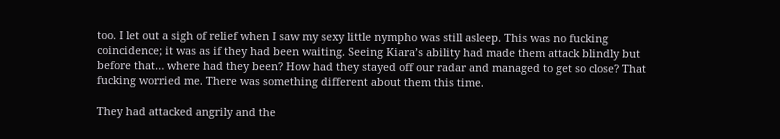too. I let out a sigh of relief when I saw my sexy little nympho was still asleep. This was no fucking coincidence; it was as if they had been waiting. Seeing Kiara’s ability had made them attack blindly but before that… where had they been? How had they stayed off our radar and managed to get so close? That fucking worried me. There was something different about them this time.

They had attacked angrily and the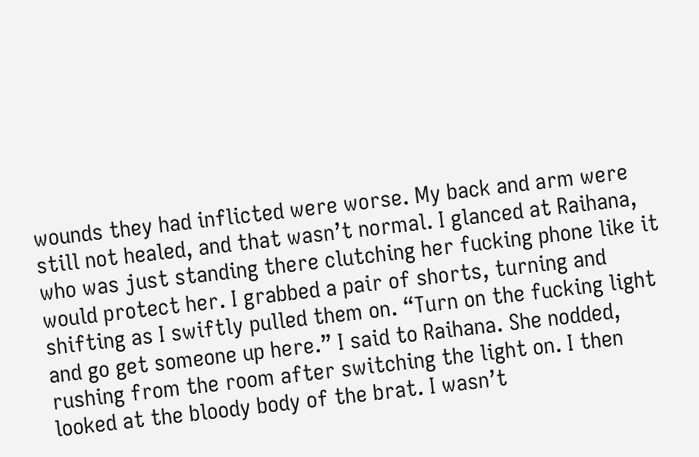wounds they had inflicted were worse. My back and arm were still not healed, and that wasn’t normal. I glanced at Raihana, who was just standing there clutching her fucking phone like it would protect her. I grabbed a pair of shorts, turning and shifting as I swiftly pulled them on. “Turn on the fucking light and go get someone up here.” I said to Raihana. She nodded, rushing from the room after switching the light on. I then looked at the bloody body of the brat. I wasn’t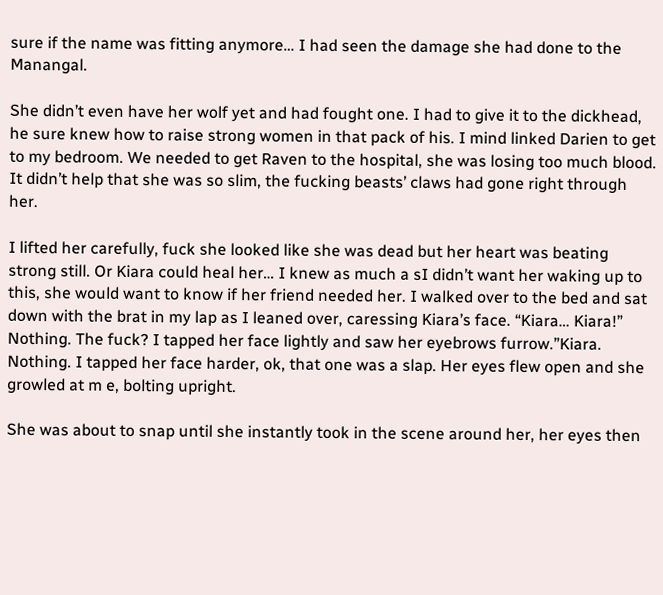sure if the name was fitting anymore… I had seen the damage she had done to the Manangal.

She didn’t even have her wolf yet and had fought one. I had to give it to the dickhead, he sure knew how to raise strong women in that pack of his. I mind linked Darien to get to my bedroom. We needed to get Raven to the hospital, she was losing too much blood. It didn’t help that she was so slim, the fucking beasts’ claws had gone right through her.

I lifted her carefully, fuck she looked like she was dead but her heart was beating strong still. Or Kiara could heal her… I knew as much a sI didn’t want her waking up to this, she would want to know if her friend needed her. I walked over to the bed and sat down with the brat in my lap as I leaned over, caressing Kiara’s face. “Kiara… Kiara!” Nothing. The fuck? I tapped her face lightly and saw her eyebrows furrow.”Kiara. Nothing. I tapped her face harder, ok, that one was a slap. Her eyes flew open and she growled at m e, bolting upright.

She was about to snap until she instantly took in the scene around her, her eyes then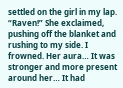settled on the girl in my lap. “Raven!” She exclaimed, pushing off the blanket and rushing to my side. I frowned. Her aura… It was stronger and more present around her… It had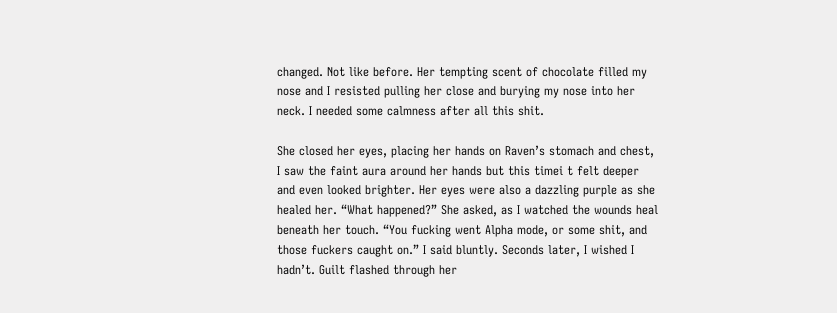changed. Not like before. Her tempting scent of chocolate filled my nose and I resisted pulling her close and burying my nose into her neck. I needed some calmness after all this shit.

She closed her eyes, placing her hands on Raven’s stomach and chest, I saw the faint aura around her hands but this timei t felt deeper and even looked brighter. Her eyes were also a dazzling purple as she healed her. “What happened?” She asked, as I watched the wounds heal beneath her touch. “You fucking went Alpha mode, or some shit, and those fuckers caught on.” I said bluntly. Seconds later, I wished I hadn’t. Guilt flashed through her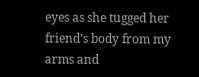eyes as she tugged her friend’s body from my arms and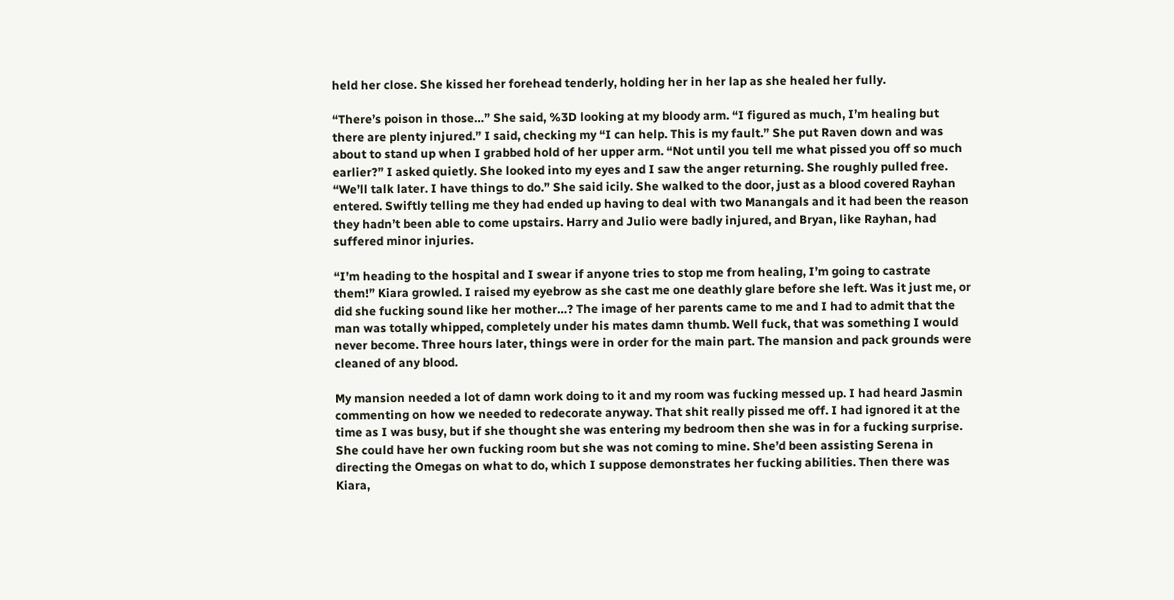held her close. She kissed her forehead tenderly, holding her in her lap as she healed her fully.

“There’s poison in those…” She said, %3D looking at my bloody arm. “I figured as much, I’m healing but there are plenty injured.” I said, checking my “I can help. This is my fault.” She put Raven down and was about to stand up when I grabbed hold of her upper arm. “Not until you tell me what pissed you off so much earlier?” I asked quietly. She looked into my eyes and I saw the anger returning. She roughly pulled free. “We’ll talk later. I have things to do.” She said icily. She walked to the door, just as a blood covered Rayhan entered. Swiftly telling me they had ended up having to deal with two Manangals and it had been the reason they hadn’t been able to come upstairs. Harry and Julio were badly injured, and Bryan, like Rayhan, had suffered minor injuries.

“I’m heading to the hospital and I swear if anyone tries to stop me from healing, I’m going to castrate them!” Kiara growled. I raised my eyebrow as she cast me one deathly glare before she left. Was it just me, or did she fucking sound like her mother…? The image of her parents came to me and I had to admit that the man was totally whipped, completely under his mates damn thumb. Well fuck, that was something I would never become. Three hours later, things were in order for the main part. The mansion and pack grounds were cleaned of any blood.

My mansion needed a lot of damn work doing to it and my room was fucking messed up. I had heard Jasmin commenting on how we needed to redecorate anyway. That shit really pissed me off. I had ignored it at the time as I was busy, but if she thought she was entering my bedroom then she was in for a fucking surprise. She could have her own fucking room but she was not coming to mine. She’d been assisting Serena in directing the Omegas on what to do, which I suppose demonstrates her fucking abilities. Then there was Kiara,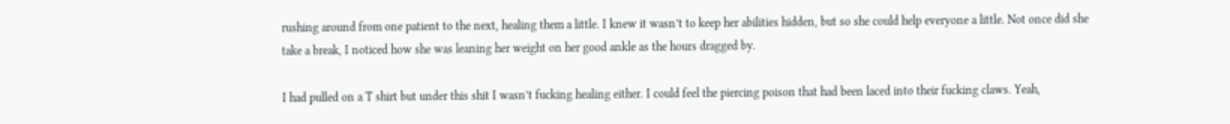rushing around from one patient to the next, healing them a little. I knew it wasn’t to keep her abilities hidden, but so she could help everyone a little. Not once did she take a break, I noticed how she was leaning her weight on her good ankle as the hours dragged by.

I had pulled on a T shirt but under this shit I wasn’t fucking healing either. I could feel the piercing poison that had been laced into their fucking claws. Yeah,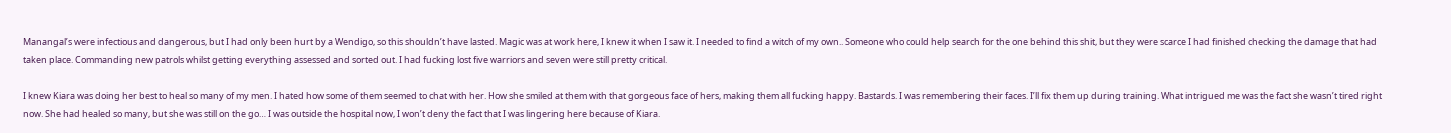Manangal’s were infectious and dangerous, but I had only been hurt by a Wendigo, so this shouldn’t have lasted. Magic was at work here, I knew it when I saw it. I needed to find a witch of my own.. Someone who could help search for the one behind this shit, but they were scarce I had finished checking the damage that had taken place. Commanding new patrols whilst getting everything assessed and sorted out. I had fucking lost five warriors and seven were still pretty critical.

I knew Kiara was doing her best to heal so many of my men. I hated how some of them seemed to chat with her. How she smiled at them with that gorgeous face of hers, making them all fucking happy. Bastards. I was remembering their faces. I’ll fix them up during training. What intrigued me was the fact she wasn’t tired right now. She had healed so many, but she was still on the go… I was outside the hospital now, I won’t deny the fact that I was lingering here because of Kiara.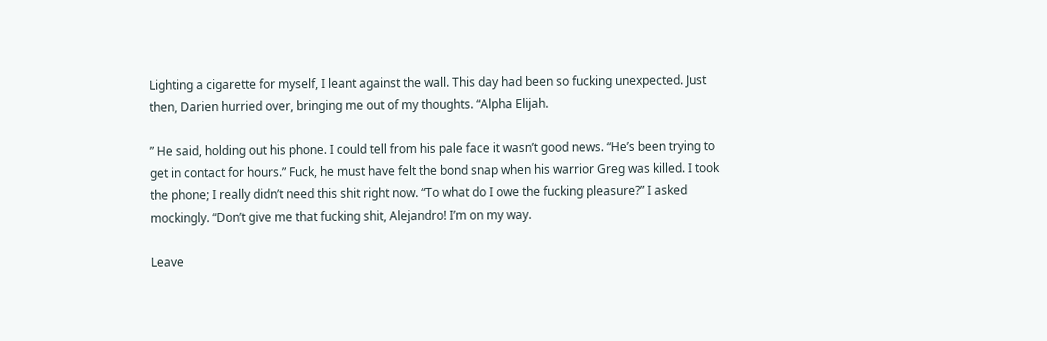Lighting a cigarette for myself, I leant against the wall. This day had been so fucking unexpected. Just then, Darien hurried over, bringing me out of my thoughts. “Alpha Elijah.

” He said, holding out his phone. I could tell from his pale face it wasn’t good news. “He’s been trying to get in contact for hours.” Fuck, he must have felt the bond snap when his warrior Greg was killed. I took the phone; I really didn’t need this shit right now. “To what do I owe the fucking pleasure?” I asked mockingly. “Don’t give me that fucking shit, Alejandro! I’m on my way.

Leave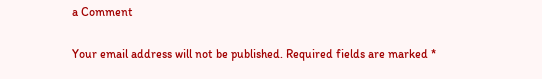a Comment

Your email address will not be published. Required fields are marked *